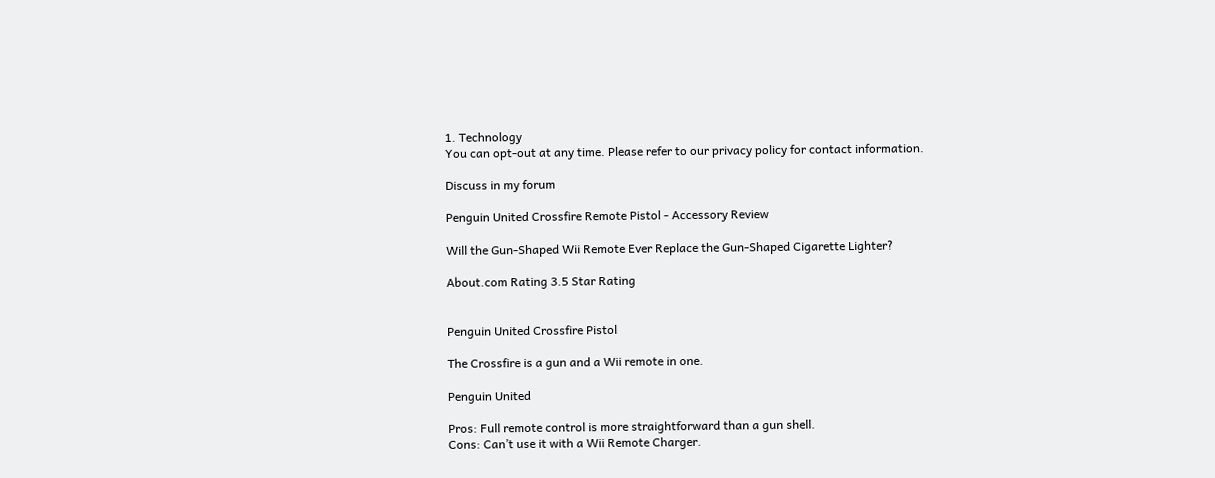1. Technology
You can opt-out at any time. Please refer to our privacy policy for contact information.

Discuss in my forum

Penguin United Crossfire Remote Pistol - Accessory Review

Will the Gun-Shaped Wii Remote Ever Replace the Gun-Shaped Cigarette Lighter?

About.com Rating 3.5 Star Rating


Penguin United Crossfire Pistol

The Crossfire is a gun and a Wii remote in one.

Penguin United

Pros: Full remote control is more straightforward than a gun shell.
Cons: Can’t use it with a Wii Remote Charger.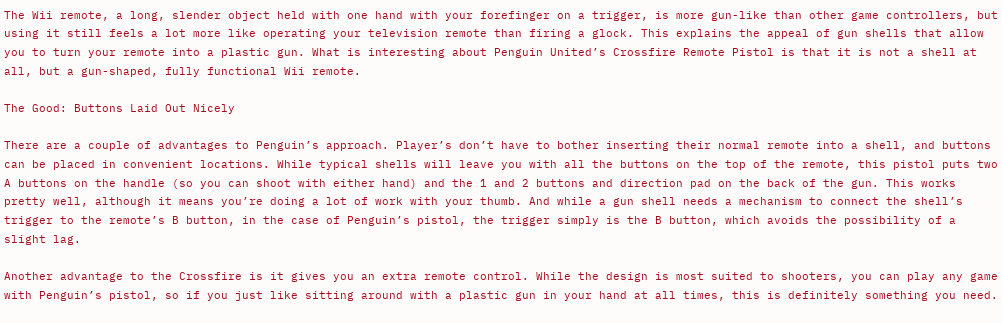The Wii remote, a long, slender object held with one hand with your forefinger on a trigger, is more gun-like than other game controllers, but using it still feels a lot more like operating your television remote than firing a glock. This explains the appeal of gun shells that allow you to turn your remote into a plastic gun. What is interesting about Penguin United’s Crossfire Remote Pistol is that it is not a shell at all, but a gun-shaped, fully functional Wii remote.

The Good: Buttons Laid Out Nicely

There are a couple of advantages to Penguin’s approach. Player’s don’t have to bother inserting their normal remote into a shell, and buttons can be placed in convenient locations. While typical shells will leave you with all the buttons on the top of the remote, this pistol puts two A buttons on the handle (so you can shoot with either hand) and the 1 and 2 buttons and direction pad on the back of the gun. This works pretty well, although it means you’re doing a lot of work with your thumb. And while a gun shell needs a mechanism to connect the shell’s trigger to the remote’s B button, in the case of Penguin’s pistol, the trigger simply is the B button, which avoids the possibility of a slight lag.

Another advantage to the Crossfire is it gives you an extra remote control. While the design is most suited to shooters, you can play any game with Penguin’s pistol, so if you just like sitting around with a plastic gun in your hand at all times, this is definitely something you need.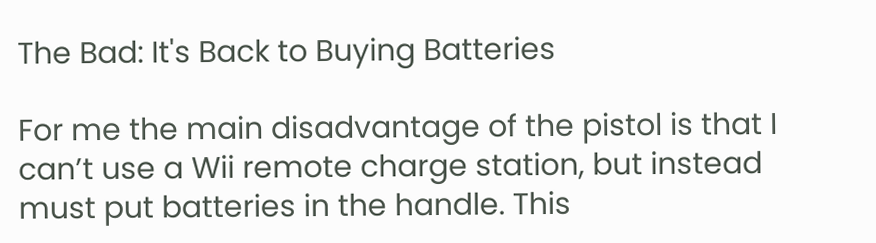The Bad: It's Back to Buying Batteries

For me the main disadvantage of the pistol is that I can’t use a Wii remote charge station, but instead must put batteries in the handle. This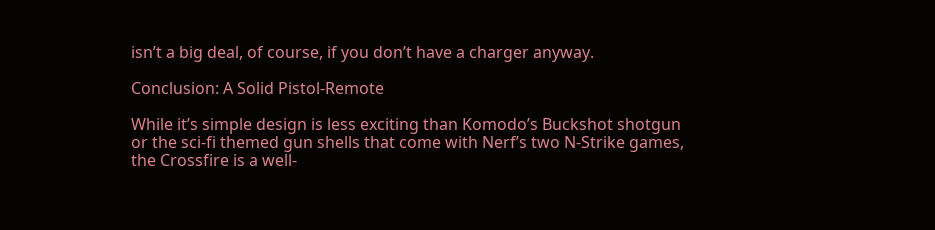isn’t a big deal, of course, if you don’t have a charger anyway.

Conclusion: A Solid Pistol-Remote

While it’s simple design is less exciting than Komodo’s Buckshot shotgun or the sci-fi themed gun shells that come with Nerf’s two N-Strike games, the Crossfire is a well-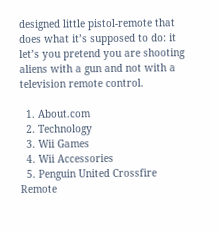designed little pistol-remote that does what it’s supposed to do: it let’s you pretend you are shooting aliens with a gun and not with a television remote control.

  1. About.com
  2. Technology
  3. Wii Games
  4. Wii Accessories
  5. Penguin United Crossfire Remote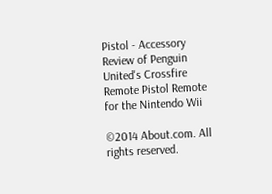Pistol - Accessory Review of Penguin United's Crossfire Remote Pistol Remote for the Nintendo Wii

©2014 About.com. All rights reserved.